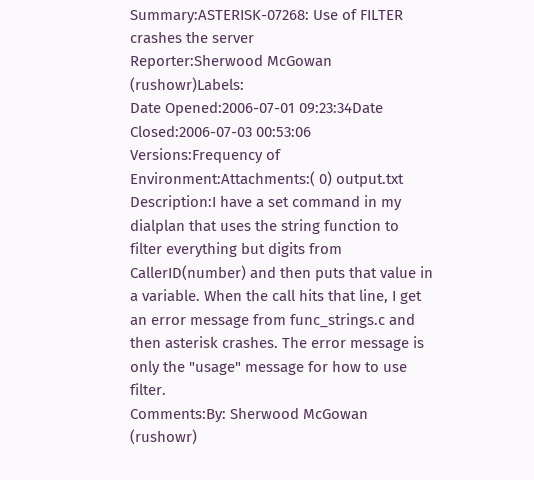Summary:ASTERISK-07268: Use of FILTER crashes the server
Reporter:Sherwood McGowan (rushowr)Labels:
Date Opened:2006-07-01 09:23:34Date Closed:2006-07-03 00:53:06
Versions:Frequency of
Environment:Attachments:( 0) output.txt
Description:I have a set command in my dialplan that uses the string function to filter everything but digits from CallerID(number) and then puts that value in a variable. When the call hits that line, I get an error message from func_strings.c and then asterisk crashes. The error message is only the "usage" message for how to use filter.
Comments:By: Sherwood McGowan (rushowr)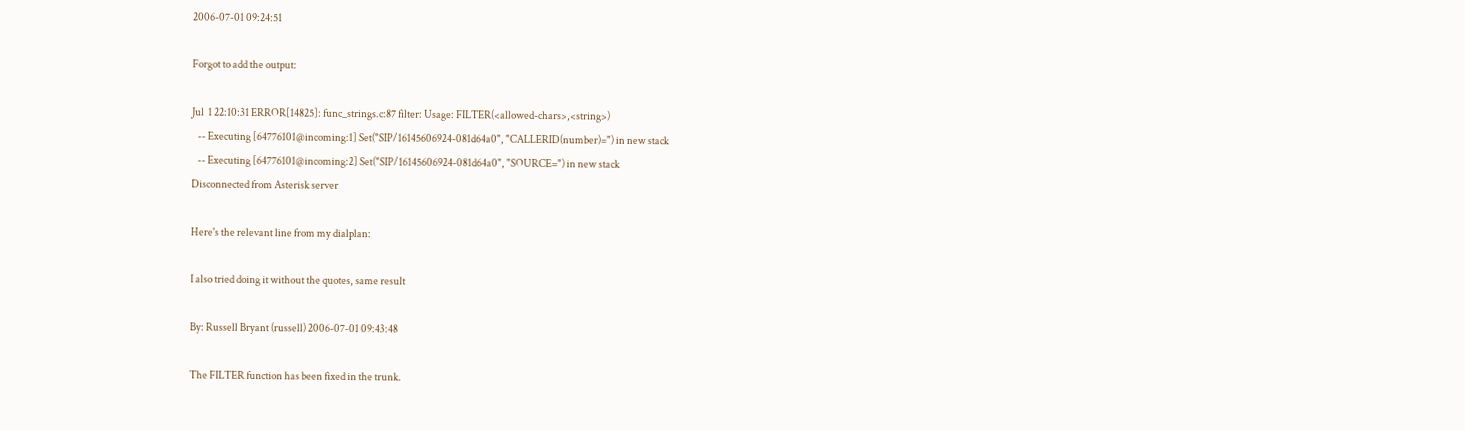2006-07-01 09:24:51

Forgot to add the output:

Jul  1 22:10:31 ERROR[14825]: func_strings.c:87 filter: Usage: FILTER(<allowed-chars>,<string>)
   -- Executing [64776101@incoming:1] Set("SIP/16145606924-081d64a0", "CALLERID(number)=") in new stack
   -- Executing [64776101@incoming:2] Set("SIP/16145606924-081d64a0", "SOURCE=") in new stack
Disconnected from Asterisk server

Here's the relevant line from my dialplan:

I also tried doing it without the quotes, same result

By: Russell Bryant (russell) 2006-07-01 09:43:48

The FILTER function has been fixed in the trunk.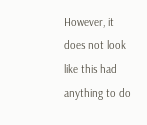However, it does not look like this had anything to do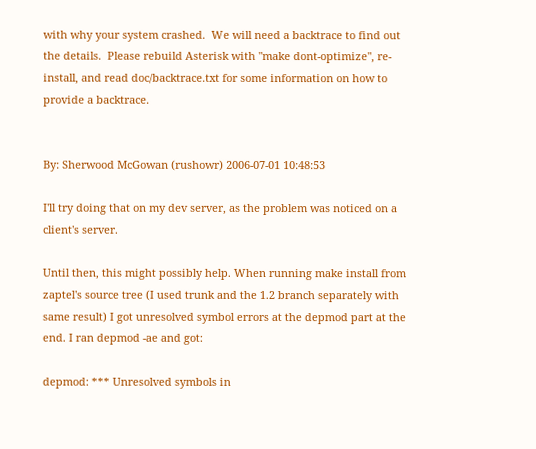with why your system crashed.  We will need a backtrace to find out the details.  Please rebuild Asterisk with "make dont-optimize", re-install, and read doc/backtrace.txt for some information on how to provide a backtrace.


By: Sherwood McGowan (rushowr) 2006-07-01 10:48:53

I'll try doing that on my dev server, as the problem was noticed on a client's server.

Until then, this might possibly help. When running make install from zaptel's source tree (I used trunk and the 1.2 branch separately with same result) I got unresolved symbol errors at the depmod part at the end. I ran depmod -ae and got:

depmod: *** Unresolved symbols in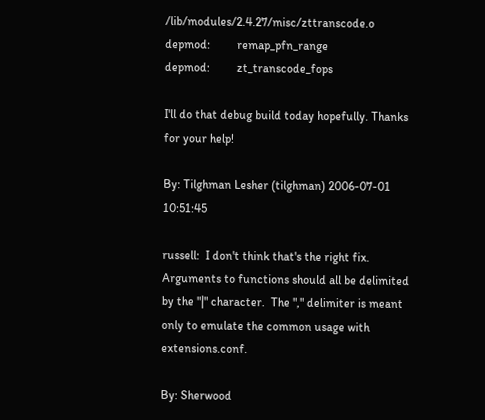/lib/modules/2.4.27/misc/zttranscode.o
depmod:         remap_pfn_range
depmod:         zt_transcode_fops

I'll do that debug build today hopefully. Thanks for your help!

By: Tilghman Lesher (tilghman) 2006-07-01 10:51:45

russell:  I don't think that's the right fix.  Arguments to functions should all be delimited by the "|" character.  The "," delimiter is meant only to emulate the common usage with extensions.conf.

By: Sherwood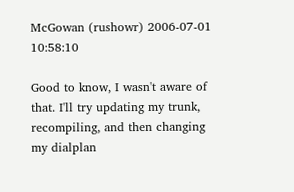McGowan (rushowr) 2006-07-01 10:58:10

Good to know, I wasn't aware of that. I'll try updating my trunk, recompiling, and then changing my dialplan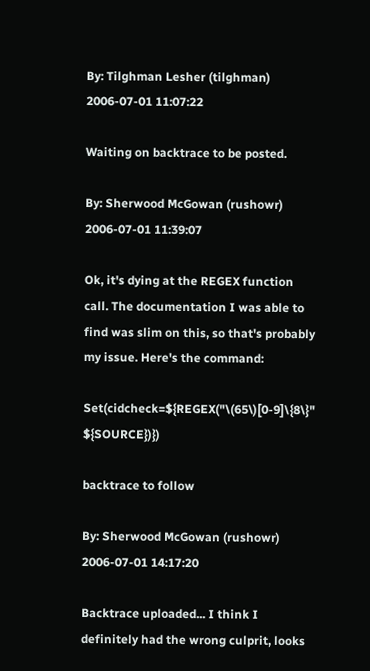By: Tilghman Lesher (tilghman) 2006-07-01 11:07:22

Waiting on backtrace to be posted.

By: Sherwood McGowan (rushowr) 2006-07-01 11:39:07

Ok, it's dying at the REGEX function call. The documentation I was able to find was slim on this, so that's probably my issue. Here's the command:

Set(cidcheck=${REGEX("\(65\)[0-9]\{8\}" ${SOURCE})})

backtrace to follow

By: Sherwood McGowan (rushowr) 2006-07-01 14:17:20

Backtrace uploaded... I think I definitely had the wrong culprit, looks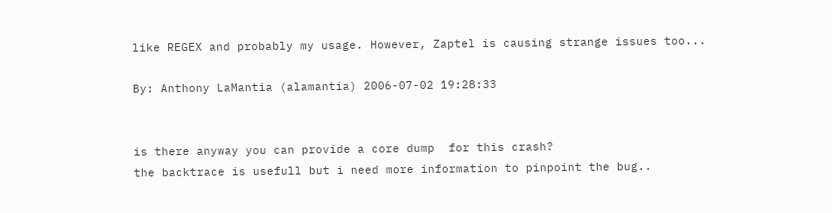like REGEX and probably my usage. However, Zaptel is causing strange issues too...

By: Anthony LaMantia (alamantia) 2006-07-02 19:28:33


is there anyway you can provide a core dump  for this crash?
the backtrace is usefull but i need more information to pinpoint the bug..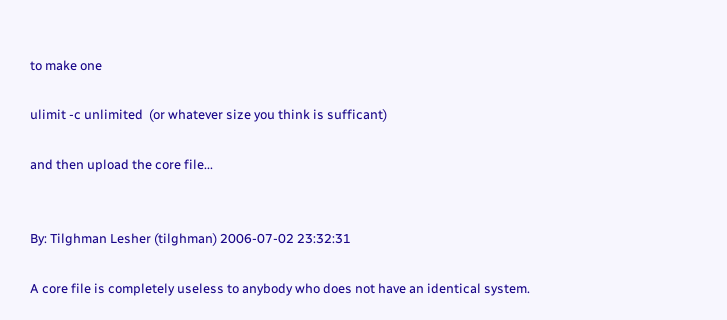to make one

ulimit -c unlimited  (or whatever size you think is sufficant)

and then upload the core file...


By: Tilghman Lesher (tilghman) 2006-07-02 23:32:31

A core file is completely useless to anybody who does not have an identical system.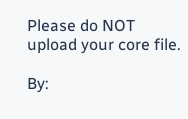Please do NOT upload your core file.

By: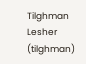Tilghman Lesher (tilghman)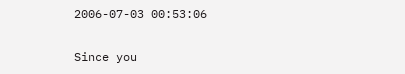2006-07-03 00:53:06

Since you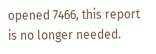opened 7466, this report is no longer needed.